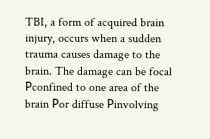TBI, a form of acquired brain injury, occurs when a sudden trauma causes damage to the brain. The damage can be focal Рconfined to one area of the brain Рor diffuse Рinvolving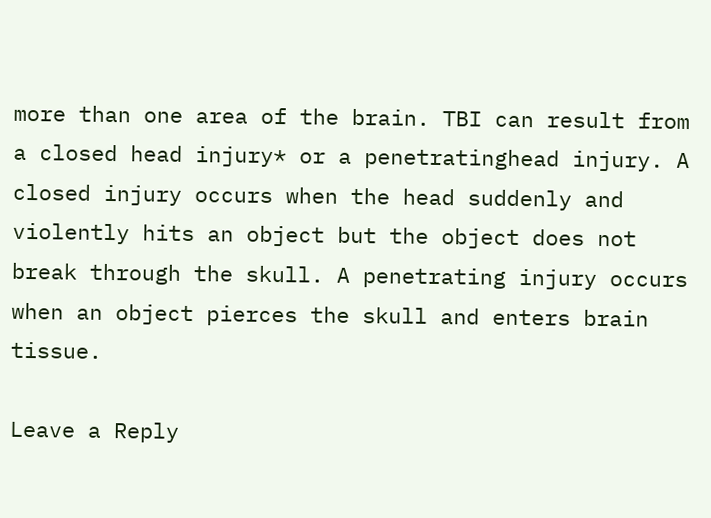more than one area of the brain. TBI can result from a closed head injury* or a penetratinghead injury. A closed injury occurs when the head suddenly and violently hits an object but the object does not break through the skull. A penetrating injury occurs when an object pierces the skull and enters brain tissue.

Leave a Reply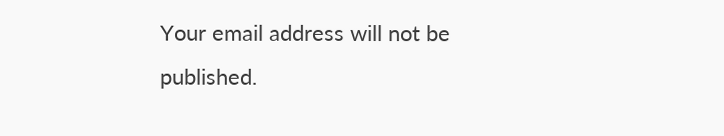Your email address will not be published.